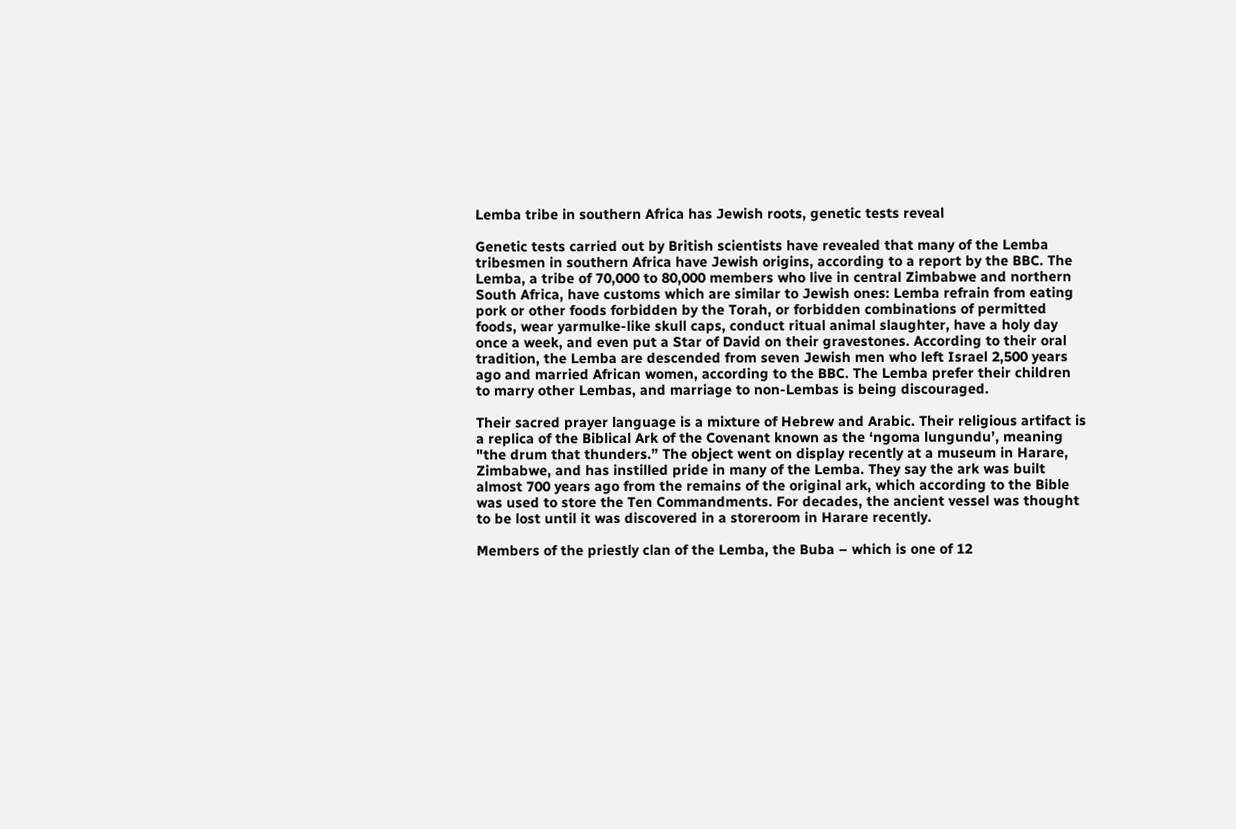Lemba tribe in southern Africa has Jewish roots, genetic tests reveal

Genetic tests carried out by British scientists have revealed that many of the Lemba tribesmen in southern Africa have Jewish origins, according to a report by the BBC. The Lemba, a tribe of 70,000 to 80,000 members who live in central Zimbabwe and northern South Africa, have customs which are similar to Jewish ones: Lemba refrain from eating pork or other foods forbidden by the Torah, or forbidden combinations of permitted foods, wear yarmulke-like skull caps, conduct ritual animal slaughter, have a holy day once a week, and even put a Star of David on their gravestones. According to their oral tradition, the Lemba are descended from seven Jewish men who left Israel 2,500 years ago and married African women, according to the BBC. The Lemba prefer their children to marry other Lembas, and marriage to non-Lembas is being discouraged.

Their sacred prayer language is a mixture of Hebrew and Arabic. Their religious artifact is a replica of the Biblical Ark of the Covenant known as the ‘ngoma lungundu’, meaning "the drum that thunders.” The object went on display recently at a museum in Harare, Zimbabwe, and has instilled pride in many of the Lemba. They say the ark was built almost 700 years ago from the remains of the original ark, which according to the Bible was used to store the Ten Commandments. For decades, the ancient vessel was thought to be lost until it was discovered in a storeroom in Harare recently.

Members of the priestly clan of the Lemba, the Buba – which is one of 12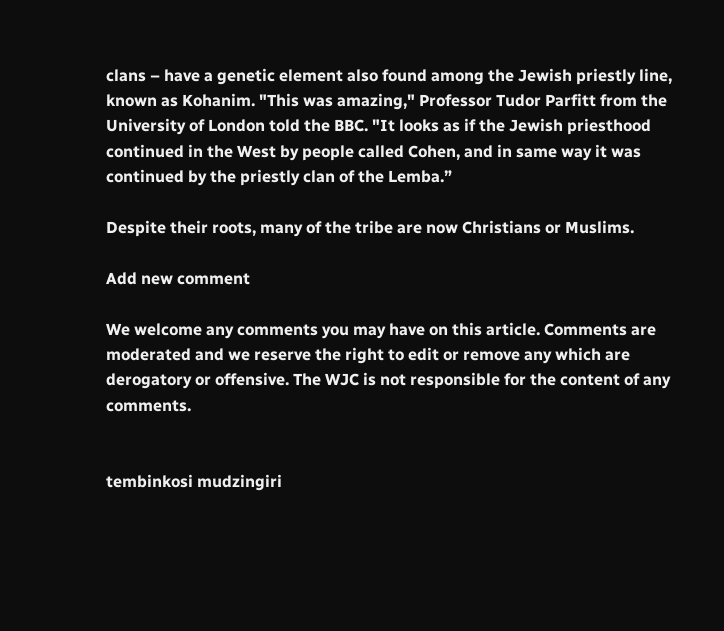clans – have a genetic element also found among the Jewish priestly line, known as Kohanim. "This was amazing," Professor Tudor Parfitt from the University of London told the BBC. "It looks as if the Jewish priesthood continued in the West by people called Cohen, and in same way it was continued by the priestly clan of the Lemba.”

Despite their roots, many of the tribe are now Christians or Muslims.

Add new comment

We welcome any comments you may have on this article. Comments are moderated and we reserve the right to edit or remove any which are derogatory or offensive. The WJC is not responsible for the content of any comments.


tembinkosi mudzingiri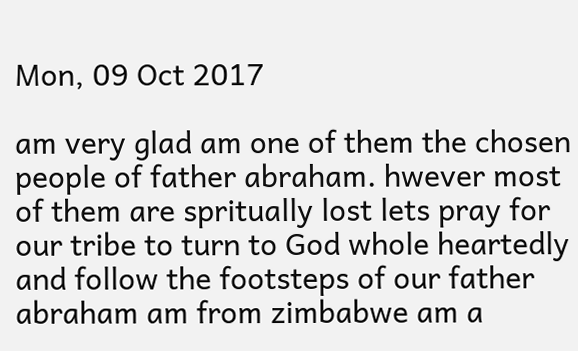Mon, 09 Oct 2017

am very glad am one of them the chosen people of father abraham. hwever most of them are spritually lost lets pray for our tribe to turn to God whole heartedly and follow the footsteps of our father abraham am from zimbabwe am a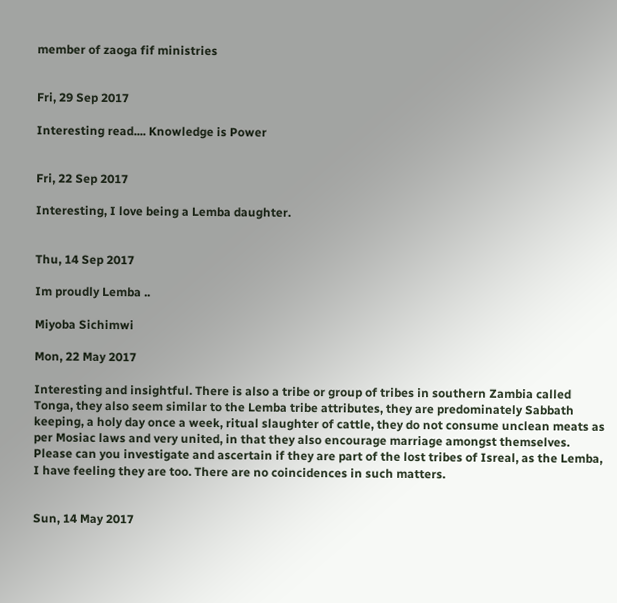member of zaoga fif ministries


Fri, 29 Sep 2017

Interesting read.... Knowledge is Power


Fri, 22 Sep 2017

Interesting, I love being a Lemba daughter.


Thu, 14 Sep 2017

Im proudly Lemba ..

Miyoba Sichimwi

Mon, 22 May 2017

Interesting and insightful. There is also a tribe or group of tribes in southern Zambia called Tonga, they also seem similar to the Lemba tribe attributes, they are predominately Sabbath keeping, a holy day once a week, ritual slaughter of cattle, they do not consume unclean meats as per Mosiac laws and very united, in that they also encourage marriage amongst themselves. Please can you investigate and ascertain if they are part of the lost tribes of Isreal, as the Lemba, I have feeling they are too. There are no coincidences in such matters.


Sun, 14 May 2017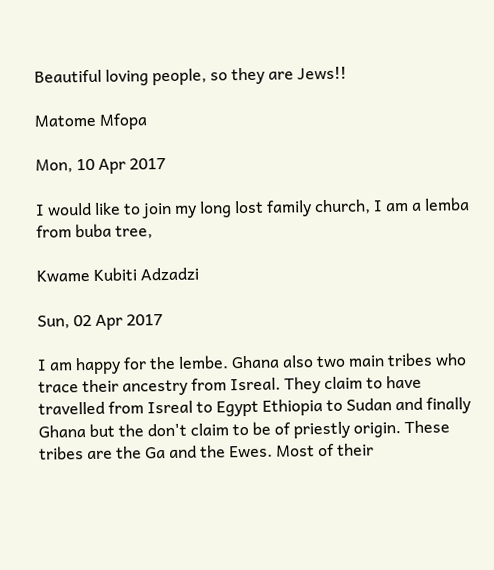Beautiful loving people, so they are Jews!!

Matome Mfopa

Mon, 10 Apr 2017

I would like to join my long lost family church, I am a lemba from buba tree,

Kwame Kubiti Adzadzi

Sun, 02 Apr 2017

I am happy for the lembe. Ghana also two main tribes who trace their ancestry from Isreal. They claim to have travelled from Isreal to Egypt Ethiopia to Sudan and finally Ghana but the don't claim to be of priestly origin. These tribes are the Ga and the Ewes. Most of their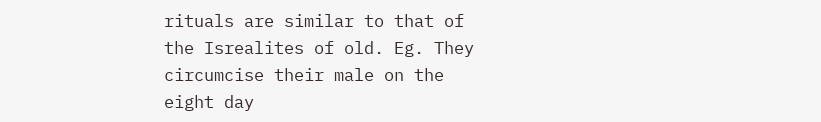rituals are similar to that of the Isrealites of old. Eg. They circumcise their male on the eight day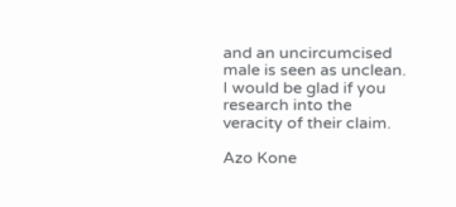and an uncircumcised male is seen as unclean. I would be glad if you research into the veracity of their claim.

Azo Kone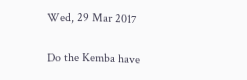Wed, 29 Mar 2017

Do the Kemba have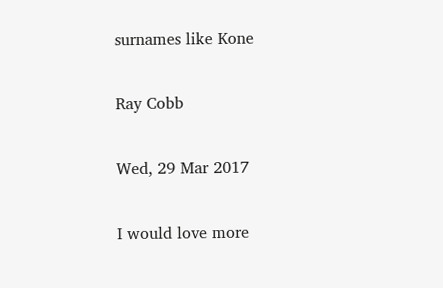surnames like Kone

Ray Cobb

Wed, 29 Mar 2017

I would love more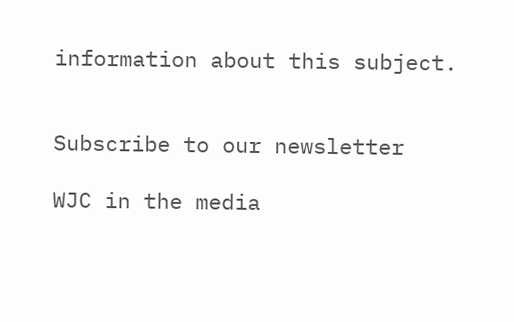information about this subject.


Subscribe to our newsletter

WJC in the media